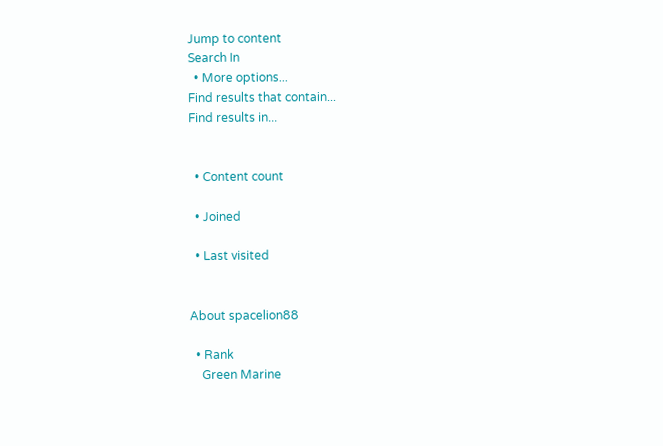Jump to content
Search In
  • More options...
Find results that contain...
Find results in...


  • Content count

  • Joined

  • Last visited


About spacelion88

  • Rank
    Green Marine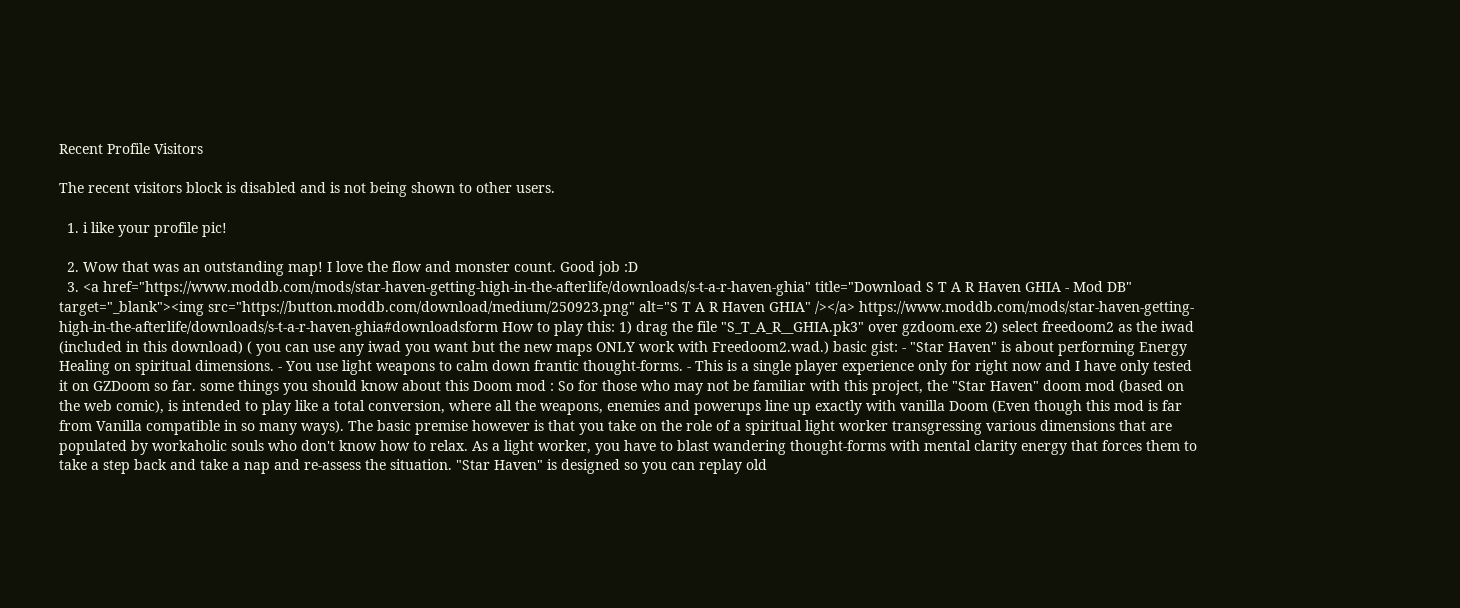Recent Profile Visitors

The recent visitors block is disabled and is not being shown to other users.

  1. i like your profile pic!

  2. Wow that was an outstanding map! I love the flow and monster count. Good job :D
  3. <a href="https://www.moddb.com/mods/star-haven-getting-high-in-the-afterlife/downloads/s-t-a-r-haven-ghia" title="Download S T A R Haven GHIA - Mod DB" target="_blank"><img src="https://button.moddb.com/download/medium/250923.png" alt="S T A R Haven GHIA" /></a> https://www.moddb.com/mods/star-haven-getting-high-in-the-afterlife/downloads/s-t-a-r-haven-ghia#downloadsform How to play this: 1) drag the file "S_T_A_R__GHIA.pk3" over gzdoom.exe 2) select freedoom2 as the iwad (included in this download) ( you can use any iwad you want but the new maps ONLY work with Freedoom2.wad.) basic gist: - "Star Haven" is about performing Energy Healing on spiritual dimensions. - You use light weapons to calm down frantic thought-forms. - This is a single player experience only for right now and I have only tested it on GZDoom so far. some things you should know about this Doom mod : So for those who may not be familiar with this project, the "Star Haven" doom mod (based on the web comic), is intended to play like a total conversion, where all the weapons, enemies and powerups line up exactly with vanilla Doom (Even though this mod is far from Vanilla compatible in so many ways). The basic premise however is that you take on the role of a spiritual light worker transgressing various dimensions that are populated by workaholic souls who don't know how to relax. As a light worker, you have to blast wandering thought-forms with mental clarity energy that forces them to take a step back and take a nap and re-assess the situation. "Star Haven" is designed so you can replay old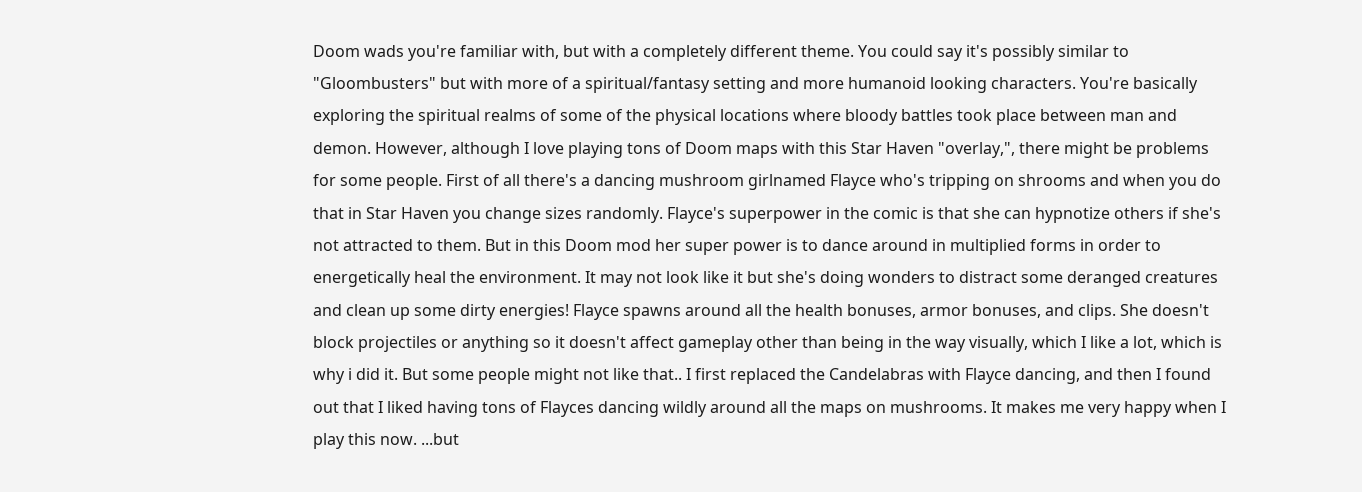Doom wads you're familiar with, but with a completely different theme. You could say it's possibly similar to "Gloombusters" but with more of a spiritual/fantasy setting and more humanoid looking characters. You're basically exploring the spiritual realms of some of the physical locations where bloody battles took place between man and demon. However, although I love playing tons of Doom maps with this Star Haven "overlay,", there might be problems for some people. First of all there's a dancing mushroom girlnamed Flayce who's tripping on shrooms and when you do that in Star Haven you change sizes randomly. Flayce's superpower in the comic is that she can hypnotize others if she's not attracted to them. But in this Doom mod her super power is to dance around in multiplied forms in order to energetically heal the environment. It may not look like it but she's doing wonders to distract some deranged creatures and clean up some dirty energies! Flayce spawns around all the health bonuses, armor bonuses, and clips. She doesn't block projectiles or anything so it doesn't affect gameplay other than being in the way visually, which I like a lot, which is why i did it. But some people might not like that.. I first replaced the Candelabras with Flayce dancing, and then I found out that I liked having tons of Flayces dancing wildly around all the maps on mushrooms. It makes me very happy when I play this now. ...but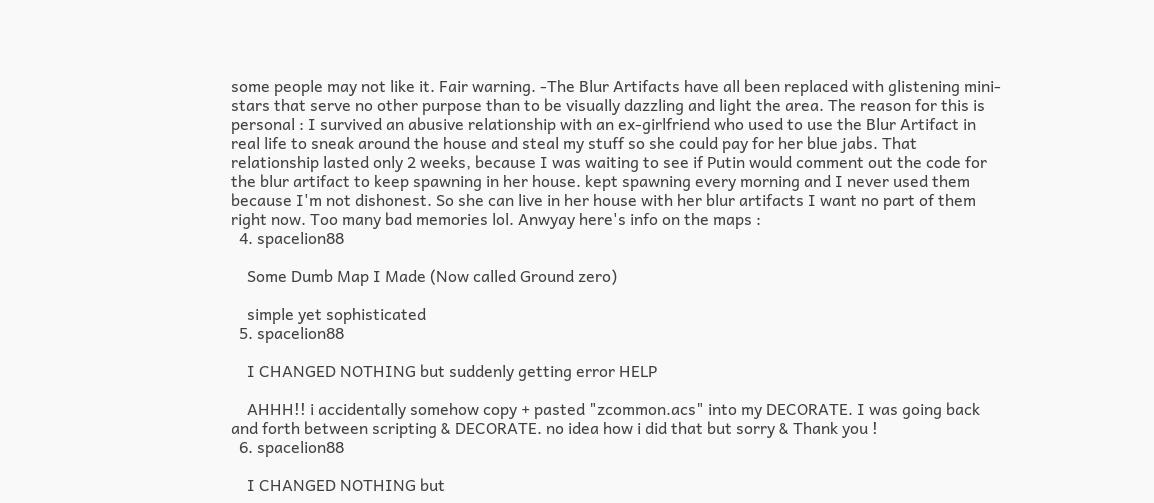some people may not like it. Fair warning. -The Blur Artifacts have all been replaced with glistening mini-stars that serve no other purpose than to be visually dazzling and light the area. The reason for this is personal : I survived an abusive relationship with an ex-girlfriend who used to use the Blur Artifact in real life to sneak around the house and steal my stuff so she could pay for her blue jabs. That relationship lasted only 2 weeks, because I was waiting to see if Putin would comment out the code for the blur artifact to keep spawning in her house. kept spawning every morning and I never used them because I'm not dishonest. So she can live in her house with her blur artifacts I want no part of them right now. Too many bad memories lol. Anwyay here's info on the maps :
  4. spacelion88

    Some Dumb Map I Made (Now called Ground zero)

    simple yet sophisticated
  5. spacelion88

    I CHANGED NOTHING but suddenly getting error HELP

    AHHH!! i accidentally somehow copy + pasted "zcommon.acs" into my DECORATE. I was going back and forth between scripting & DECORATE. no idea how i did that but sorry & Thank you !
  6. spacelion88

    I CHANGED NOTHING but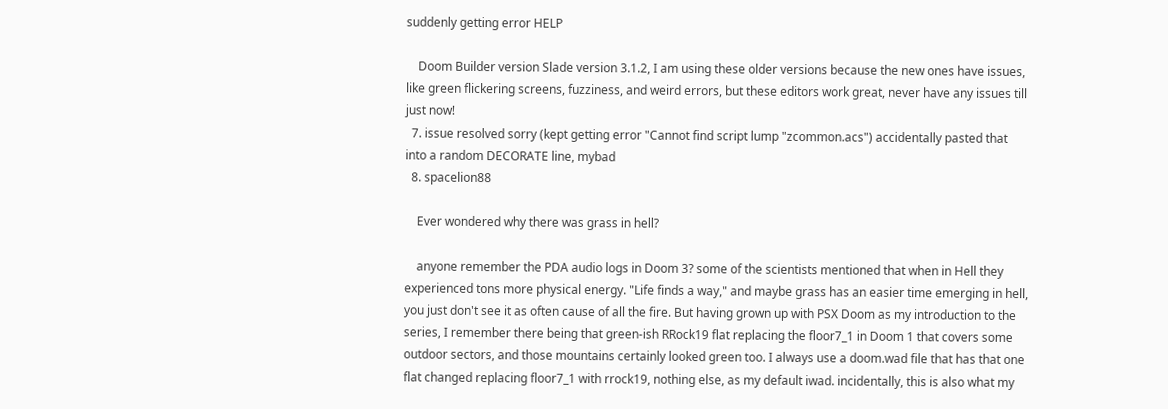suddenly getting error HELP

    Doom Builder version Slade version 3.1.2, I am using these older versions because the new ones have issues, like green flickering screens, fuzziness, and weird errors, but these editors work great, never have any issues till just now!
  7. issue resolved sorry (kept getting error "Cannot find script lump "zcommon.acs") accidentally pasted that into a random DECORATE line, mybad
  8. spacelion88

    Ever wondered why there was grass in hell?

    anyone remember the PDA audio logs in Doom 3? some of the scientists mentioned that when in Hell they experienced tons more physical energy. "Life finds a way," and maybe grass has an easier time emerging in hell, you just don't see it as often cause of all the fire. But having grown up with PSX Doom as my introduction to the series, I remember there being that green-ish RRock19 flat replacing the floor7_1 in Doom 1 that covers some outdoor sectors, and those mountains certainly looked green too. I always use a doom.wad file that has that one flat changed replacing floor7_1 with rrock19, nothing else, as my default iwad. incidentally, this is also what my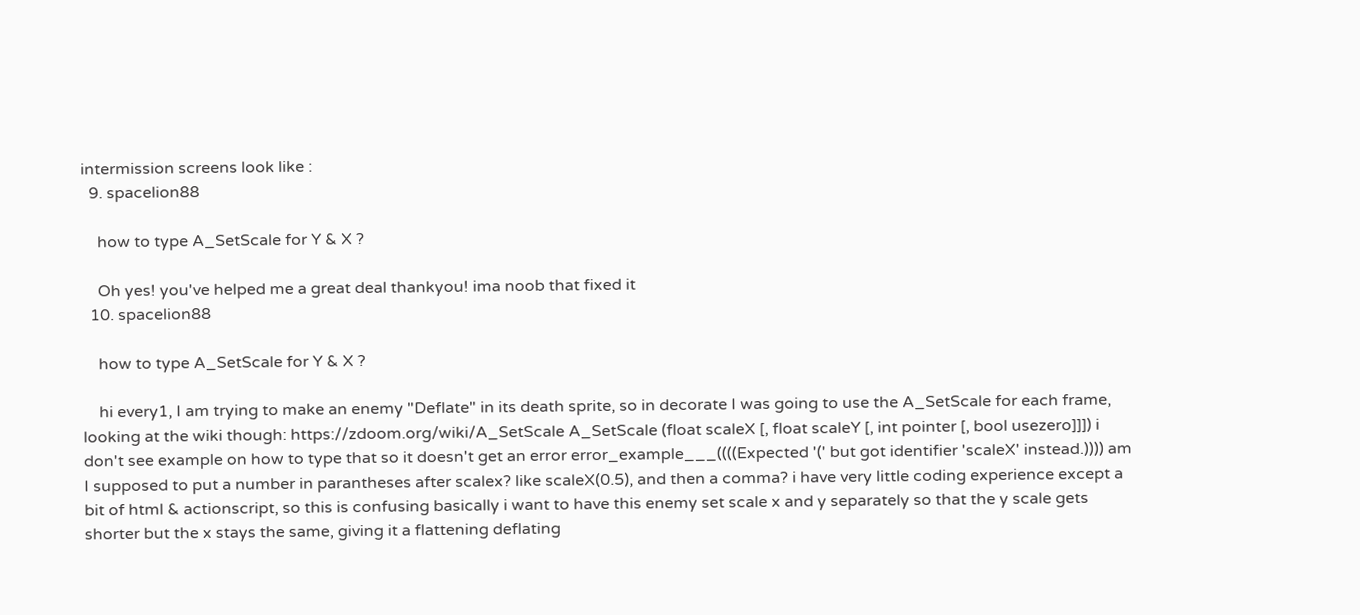intermission screens look like :
  9. spacelion88

    how to type A_SetScale for Y & X ?

    Oh yes! you've helped me a great deal thankyou! ima noob that fixed it
  10. spacelion88

    how to type A_SetScale for Y & X ?

    hi every1, I am trying to make an enemy "Deflate" in its death sprite, so in decorate I was going to use the A_SetScale for each frame, looking at the wiki though: https://zdoom.org/wiki/A_SetScale A_SetScale (float scaleX [, float scaleY [, int pointer [, bool usezero]]]) i don't see example on how to type that so it doesn't get an error error_example___((((Expected '(' but got identifier 'scaleX' instead.)))) am I supposed to put a number in parantheses after scalex? like scaleX(0.5), and then a comma? i have very little coding experience except a bit of html & actionscript, so this is confusing basically i want to have this enemy set scale x and y separately so that the y scale gets shorter but the x stays the same, giving it a flattening deflating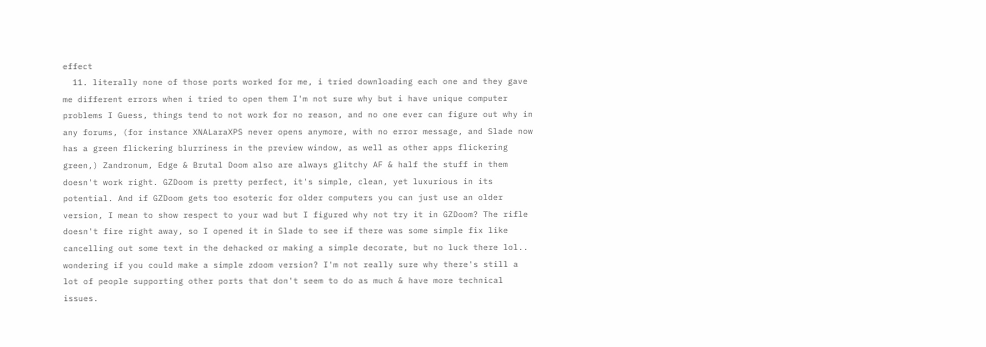effect
  11. literally none of those ports worked for me, i tried downloading each one and they gave me different errors when i tried to open them I'm not sure why but i have unique computer problems I Guess, things tend to not work for no reason, and no one ever can figure out why in any forums, (for instance XNALaraXPS never opens anymore, with no error message, and Slade now has a green flickering blurriness in the preview window, as well as other apps flickering green,) Zandronum, Edge & Brutal Doom also are always glitchy AF & half the stuff in them doesn't work right. GZDoom is pretty perfect, it's simple, clean, yet luxurious in its potential. And if GZDoom gets too esoteric for older computers you can just use an older version, I mean to show respect to your wad but I figured why not try it in GZDoom? The rifle doesn't fire right away, so I opened it in Slade to see if there was some simple fix like cancelling out some text in the dehacked or making a simple decorate, but no luck there lol.. wondering if you could make a simple zdoom version? I'm not really sure why there's still a lot of people supporting other ports that don't seem to do as much & have more technical issues.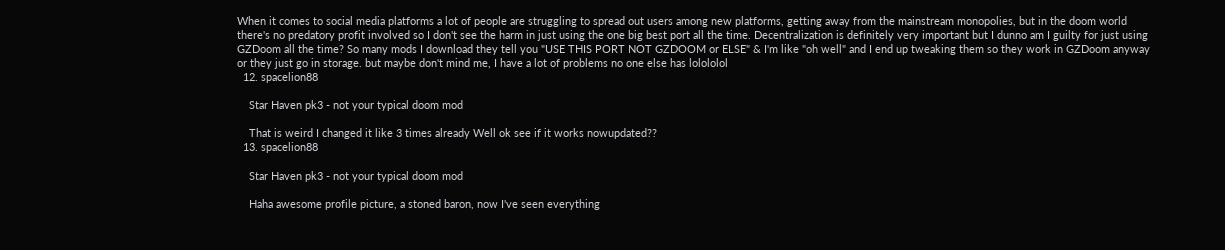When it comes to social media platforms a lot of people are struggling to spread out users among new platforms, getting away from the mainstream monopolies, but in the doom world there's no predatory profit involved so I don't see the harm in just using the one big best port all the time. Decentralization is definitely very important but I dunno am I guilty for just using GZDoom all the time? So many mods I download they tell you "USE THIS PORT NOT GZDOOM or ELSE" & I'm like "oh well" and I end up tweaking them so they work in GZDoom anyway or they just go in storage. but maybe don't mind me, I have a lot of problems no one else has lolololol
  12. spacelion88

    Star Haven pk3 - not your typical doom mod

    That is weird I changed it like 3 times already Well ok see if it works nowupdated??
  13. spacelion88

    Star Haven pk3 - not your typical doom mod

    Haha awesome profile picture, a stoned baron, now I've seen everything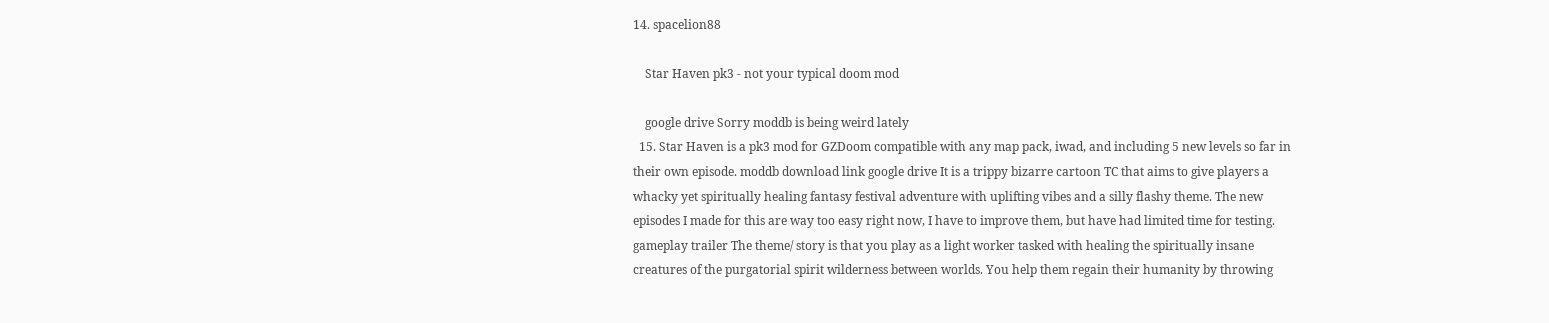14. spacelion88

    Star Haven pk3 - not your typical doom mod

    google drive Sorry moddb is being weird lately
  15. Star Haven is a pk3 mod for GZDoom compatible with any map pack, iwad, and including 5 new levels so far in their own episode. moddb download link google drive It is a trippy bizarre cartoon TC that aims to give players a whacky yet spiritually healing fantasy festival adventure with uplifting vibes and a silly flashy theme. The new episodes I made for this are way too easy right now, I have to improve them, but have had limited time for testing. gameplay trailer The theme/ story is that you play as a light worker tasked with healing the spiritually insane creatures of the purgatorial spirit wilderness between worlds. You help them regain their humanity by throwing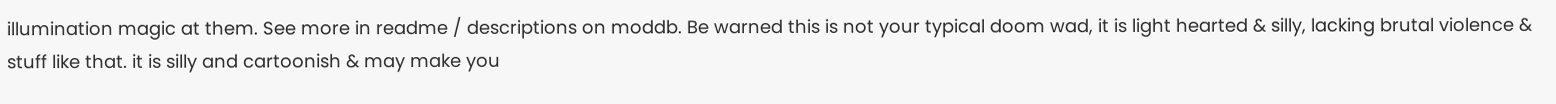illumination magic at them. See more in readme / descriptions on moddb. Be warned this is not your typical doom wad, it is light hearted & silly, lacking brutal violence & stuff like that. it is silly and cartoonish & may make you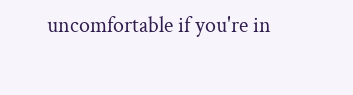uncomfortable if you're in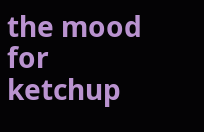the mood for ketchup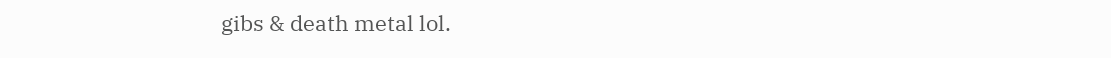gibs & death metal lol.